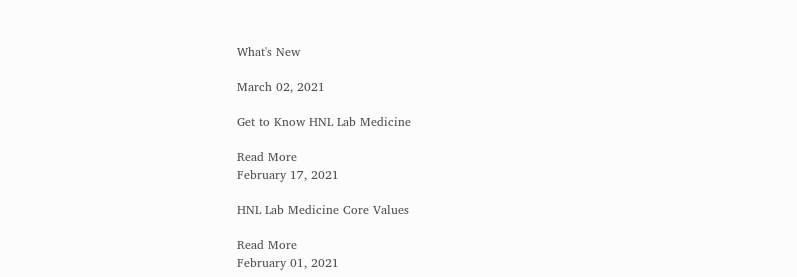What's New

March 02, 2021

Get to Know HNL Lab Medicine

Read More
February 17, 2021

HNL Lab Medicine Core Values

Read More
February 01, 2021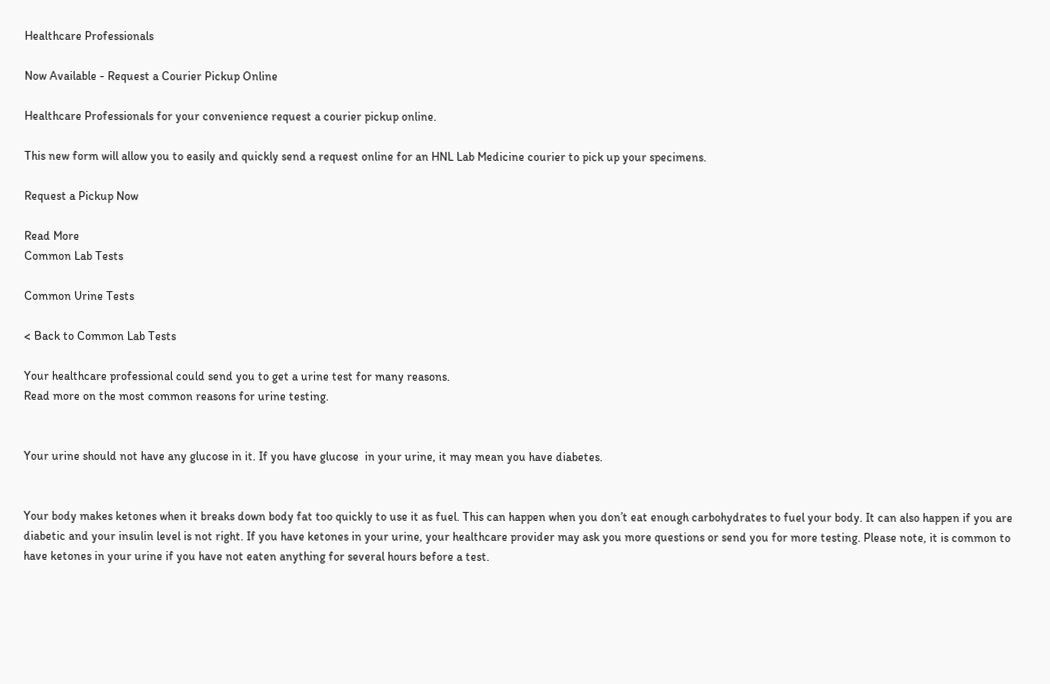Healthcare Professionals

Now Available - Request a Courier Pickup Online

Healthcare Professionals for your convenience request a courier pickup online.

This new form will allow you to easily and quickly send a request online for an HNL Lab Medicine courier to pick up your specimens.

Request a Pickup Now

Read More
Common Lab Tests

Common Urine Tests

< Back to Common Lab Tests

Your healthcare professional could send you to get a urine test for many reasons.
Read more on the most common reasons for urine testing.


Your urine should not have any glucose in it. If you have glucose  in your urine, it may mean you have diabetes.


Your body makes ketones when it breaks down body fat too quickly to use it as fuel. This can happen when you don’t eat enough carbohydrates to fuel your body. It can also happen if you are diabetic and your insulin level is not right. If you have ketones in your urine, your healthcare provider may ask you more questions or send you for more testing. Please note, it is common to have ketones in your urine if you have not eaten anything for several hours before a test.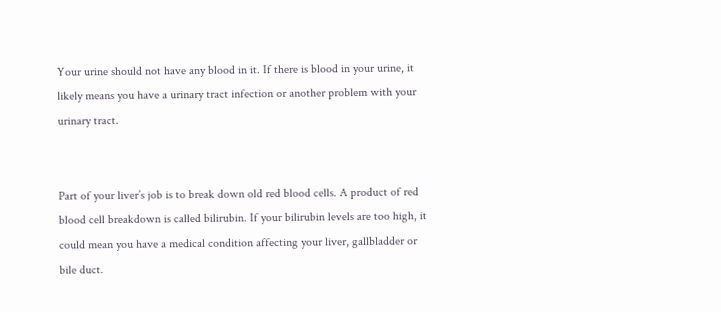Your urine should not have any blood in it. If there is blood in your urine, it likely means you have a urinary tract infection or another problem with your urinary tract.


Part of your liver’s job is to break down old red blood cells. A product of red blood cell breakdown is called bilirubin. If your bilirubin levels are too high, it could mean you have a medical condition affecting your liver, gallbladder or bile duct.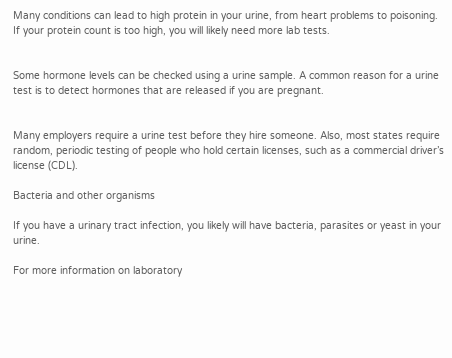Many conditions can lead to high protein in your urine, from heart problems to poisoning. If your protein count is too high, you will likely need more lab tests.


Some hormone levels can be checked using a urine sample. A common reason for a urine test is to detect hormones that are released if you are pregnant.


Many employers require a urine test before they hire someone. Also, most states require random, periodic testing of people who hold certain licenses, such as a commercial driver’s license (CDL).

Bacteria and other organisms

If you have a urinary tract infection, you likely will have bacteria, parasites or yeast in your urine.

For more information on laboratory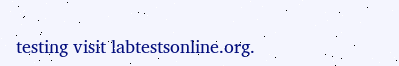testing visit labtestsonline.org.